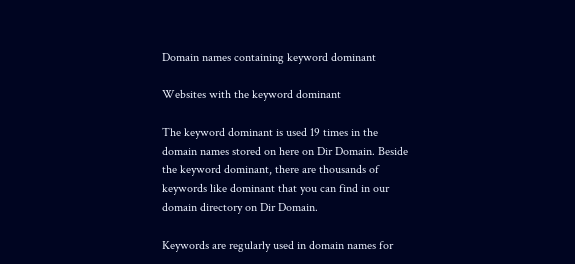Domain names containing keyword dominant

Websites with the keyword dominant

The keyword dominant is used 19 times in the domain names stored on here on Dir Domain. Beside the keyword dominant, there are thousands of keywords like dominant that you can find in our domain directory on Dir Domain.

Keywords are regularly used in domain names for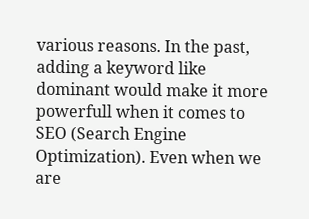various reasons. In the past, adding a keyword like dominant would make it more powerfull when it comes to SEO (Search Engine Optimization). Even when we are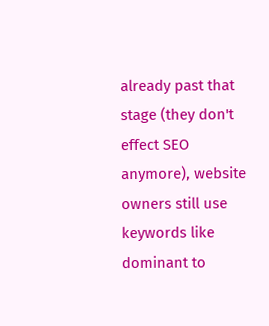already past that stage (they don't effect SEO anymore), website owners still use keywords like dominant to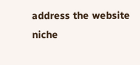address the website niche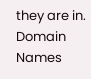they are in.
Domain Names